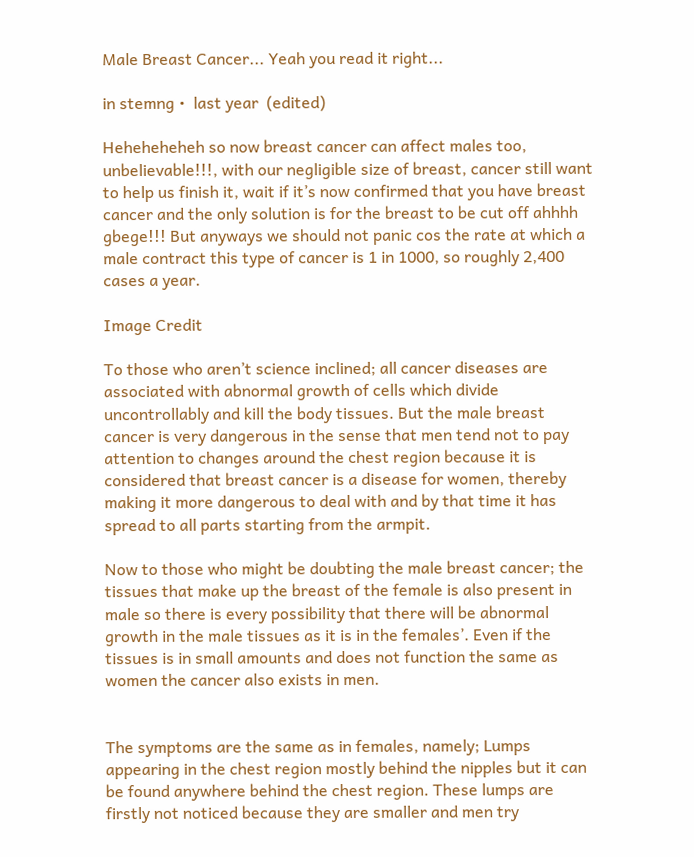Male Breast Cancer... Yeah you read it right...

in stemng •  last year  (edited)

Heheheheheh so now breast cancer can affect males too, unbelievable!!!, with our negligible size of breast, cancer still want to help us finish it, wait if it’s now confirmed that you have breast cancer and the only solution is for the breast to be cut off ahhhh gbege!!! But anyways we should not panic cos the rate at which a male contract this type of cancer is 1 in 1000, so roughly 2,400 cases a year.

Image Credit

To those who aren’t science inclined; all cancer diseases are associated with abnormal growth of cells which divide uncontrollably and kill the body tissues. But the male breast cancer is very dangerous in the sense that men tend not to pay attention to changes around the chest region because it is considered that breast cancer is a disease for women, thereby making it more dangerous to deal with and by that time it has spread to all parts starting from the armpit.

Now to those who might be doubting the male breast cancer; the tissues that make up the breast of the female is also present in male so there is every possibility that there will be abnormal growth in the male tissues as it is in the females’. Even if the tissues is in small amounts and does not function the same as women the cancer also exists in men.


The symptoms are the same as in females, namely; Lumps appearing in the chest region mostly behind the nipples but it can be found anywhere behind the chest region. These lumps are firstly not noticed because they are smaller and men try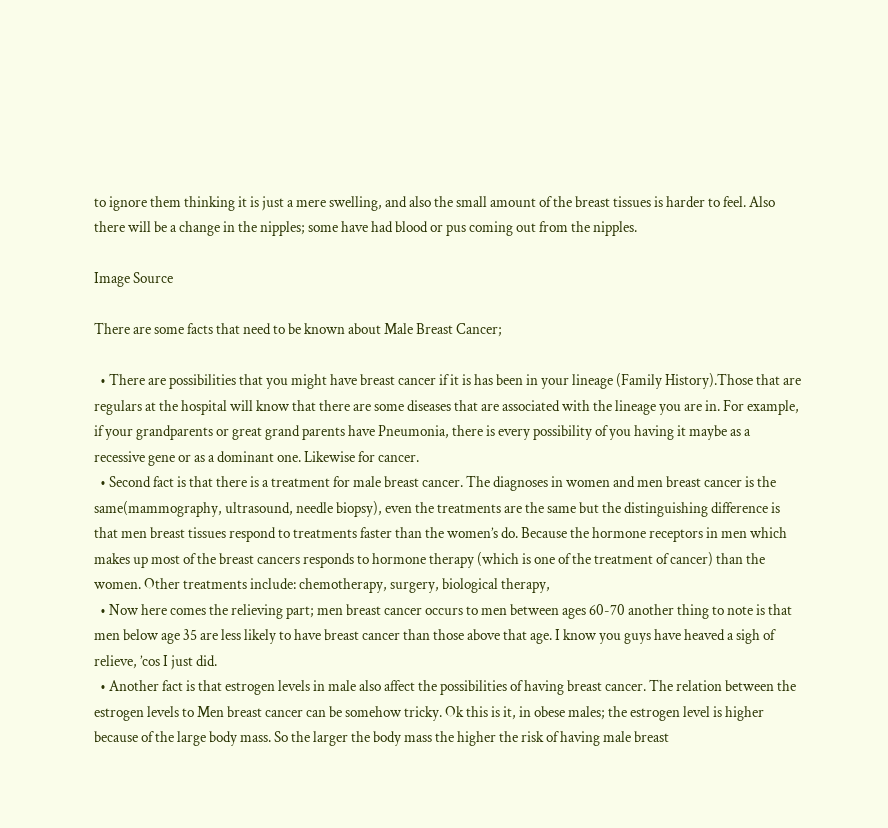to ignore them thinking it is just a mere swelling, and also the small amount of the breast tissues is harder to feel. Also there will be a change in the nipples; some have had blood or pus coming out from the nipples.

Image Source

There are some facts that need to be known about Male Breast Cancer;

  • There are possibilities that you might have breast cancer if it is has been in your lineage (Family History).Those that are regulars at the hospital will know that there are some diseases that are associated with the lineage you are in. For example, if your grandparents or great grand parents have Pneumonia, there is every possibility of you having it maybe as a recessive gene or as a dominant one. Likewise for cancer.
  • Second fact is that there is a treatment for male breast cancer. The diagnoses in women and men breast cancer is the same(mammography, ultrasound, needle biopsy), even the treatments are the same but the distinguishing difference is that men breast tissues respond to treatments faster than the women’s do. Because the hormone receptors in men which makes up most of the breast cancers responds to hormone therapy (which is one of the treatment of cancer) than the women. Other treatments include: chemotherapy, surgery, biological therapy,
  • Now here comes the relieving part; men breast cancer occurs to men between ages 60-70 another thing to note is that men below age 35 are less likely to have breast cancer than those above that age. I know you guys have heaved a sigh of relieve, ’cos I just did.
  • Another fact is that estrogen levels in male also affect the possibilities of having breast cancer. The relation between the estrogen levels to Men breast cancer can be somehow tricky. Ok this is it, in obese males; the estrogen level is higher because of the large body mass. So the larger the body mass the higher the risk of having male breast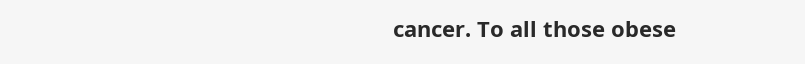cancer. To all those obese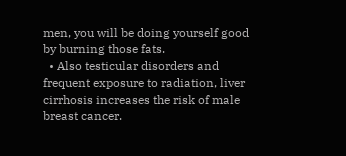men, you will be doing yourself good by burning those fats.
  • Also testicular disorders and frequent exposure to radiation, liver cirrhosis increases the risk of male breast cancer.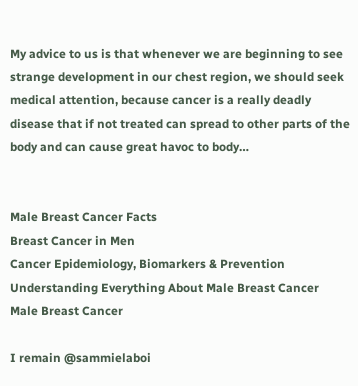My advice to us is that whenever we are beginning to see strange development in our chest region, we should seek medical attention, because cancer is a really deadly disease that if not treated can spread to other parts of the body and can cause great havoc to body…


Male Breast Cancer Facts
Breast Cancer in Men
Cancer Epidemiology, Biomarkers & Prevention
Understanding Everything About Male Breast Cancer
Male Breast Cancer

I remain @sammielaboi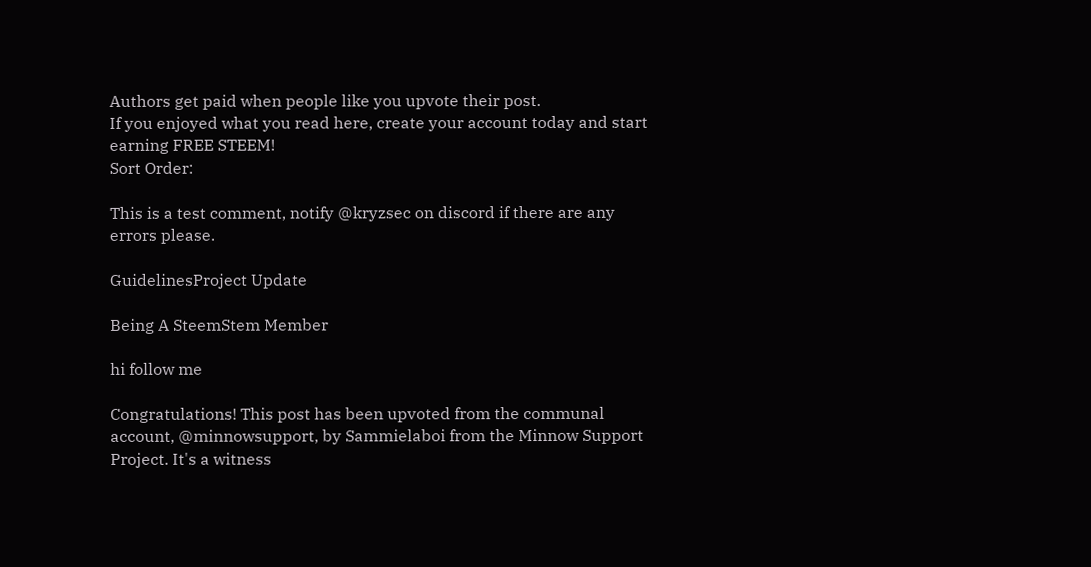Authors get paid when people like you upvote their post.
If you enjoyed what you read here, create your account today and start earning FREE STEEM!
Sort Order:

This is a test comment, notify @kryzsec on discord if there are any errors please.

GuidelinesProject Update

Being A SteemStem Member

hi follow me

Congratulations! This post has been upvoted from the communal account, @minnowsupport, by Sammielaboi from the Minnow Support Project. It's a witness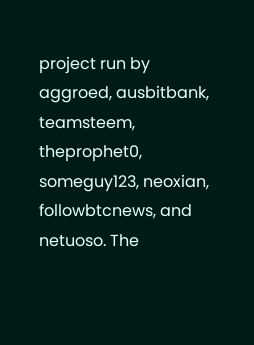project run by aggroed, ausbitbank, teamsteem, theprophet0, someguy123, neoxian, followbtcnews, and netuoso. The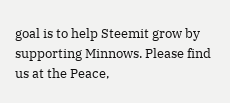goal is to help Steemit grow by supporting Minnows. Please find us at the Peace,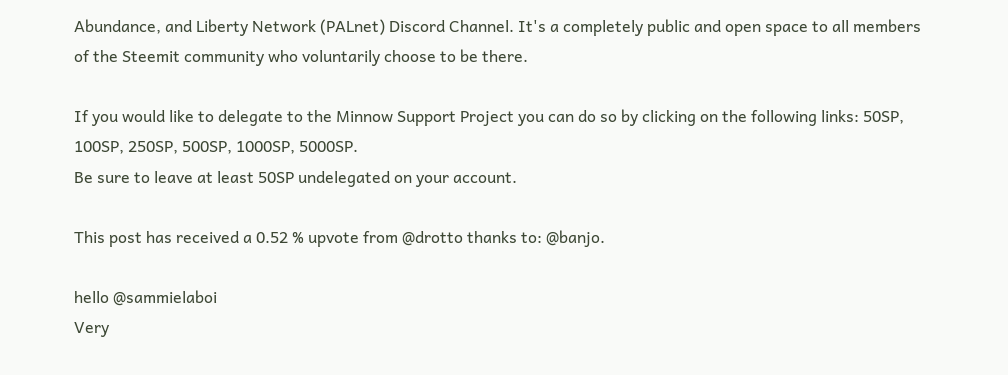Abundance, and Liberty Network (PALnet) Discord Channel. It's a completely public and open space to all members of the Steemit community who voluntarily choose to be there.

If you would like to delegate to the Minnow Support Project you can do so by clicking on the following links: 50SP, 100SP, 250SP, 500SP, 1000SP, 5000SP.
Be sure to leave at least 50SP undelegated on your account.

This post has received a 0.52 % upvote from @drotto thanks to: @banjo.

hello @sammielaboi
Very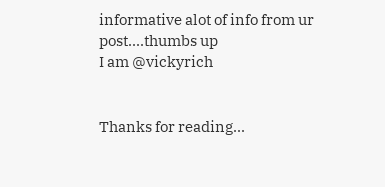informative alot of info from ur post....thumbs up
I am @vickyrich


Thanks for reading...